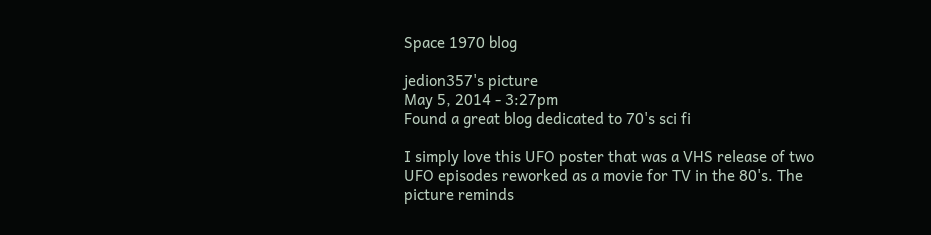Space 1970 blog

jedion357's picture
May 5, 2014 - 3:27pm
Found a great blog dedicated to 70's sci fi

I simply love this UFO poster that was a VHS release of two UFO episodes reworked as a movie for TV in the 80's. The picture reminds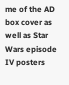me of the AD box cover as well as Star Wars episode IV posters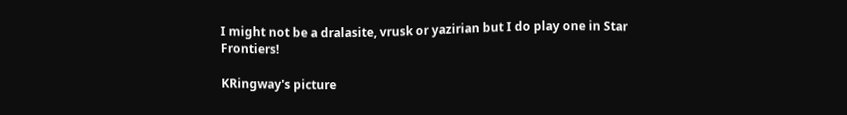I might not be a dralasite, vrusk or yazirian but I do play one in Star Frontiers!

KRingway's picture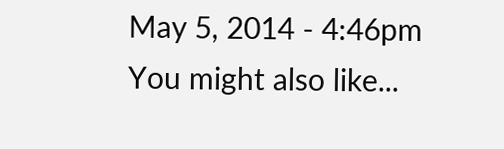May 5, 2014 - 4:46pm
You might also like...